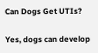Can Dogs Get UTIs?

Yes, dogs can develop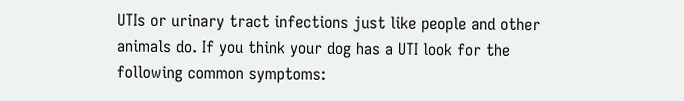UTIs or urinary tract infections just like people and other animals do. If you think your dog has a UTI look for the following common symptoms: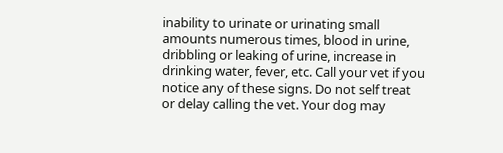inability to urinate or urinating small amounts numerous times, blood in urine, dribbling or leaking of urine, increase in drinking water, fever, etc. Call your vet if you notice any of these signs. Do not self treat or delay calling the vet. Your dog may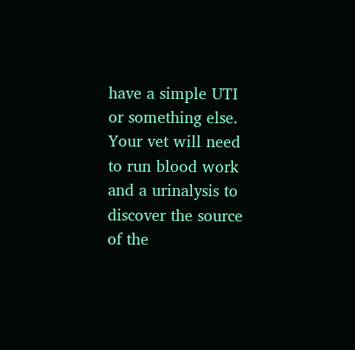have a simple UTI or something else. Your vet will need to run blood work and a urinalysis to discover the source of the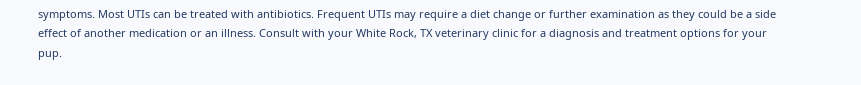symptoms. Most UTIs can be treated with antibiotics. Frequent UTIs may require a diet change or further examination as they could be a side effect of another medication or an illness. Consult with your White Rock, TX veterinary clinic for a diagnosis and treatment options for your pup.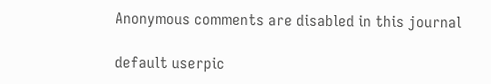Anonymous comments are disabled in this journal

default userpic